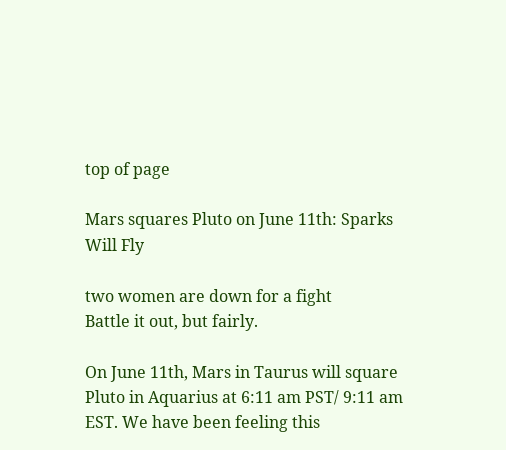top of page

Mars squares Pluto on June 11th: Sparks Will Fly

two women are down for a fight
Battle it out, but fairly.

On June 11th, Mars in Taurus will square Pluto in Aquarius at 6:11 am PST/ 9:11 am EST. We have been feeling this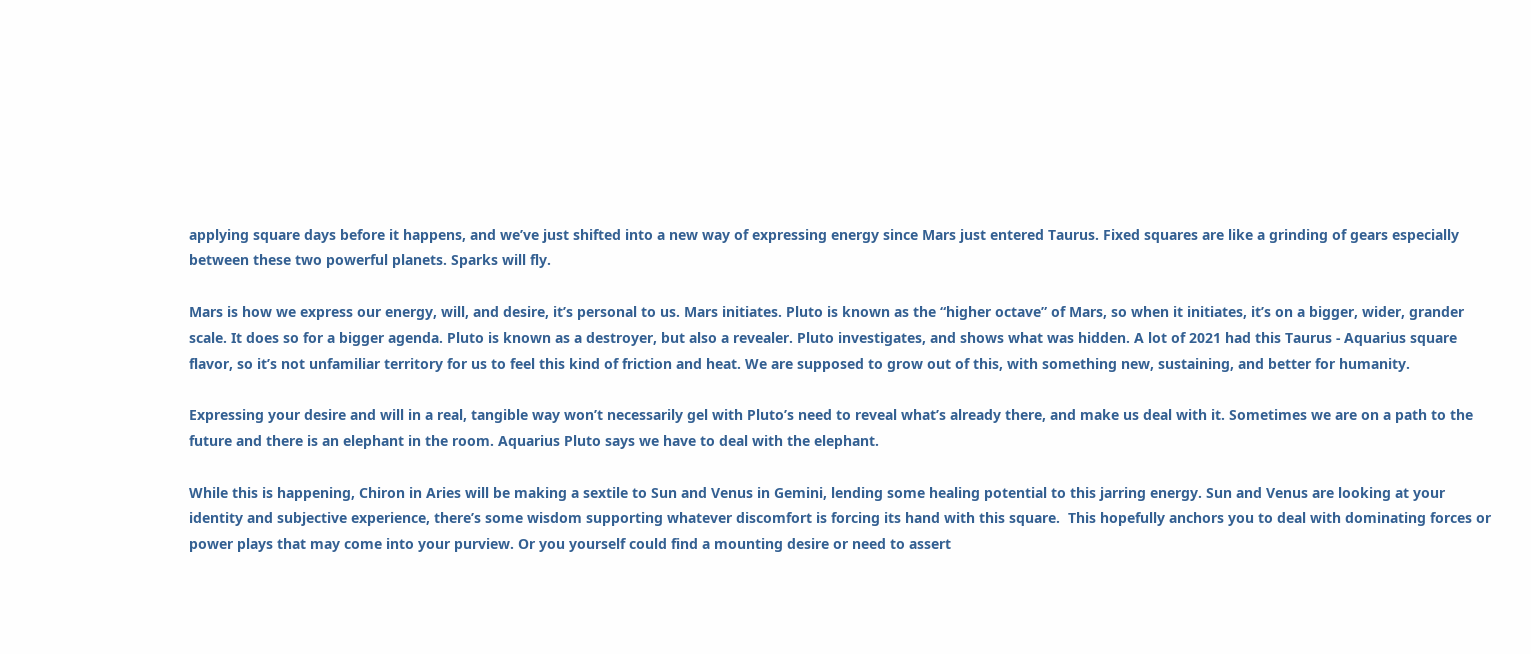applying square days before it happens, and we’ve just shifted into a new way of expressing energy since Mars just entered Taurus. Fixed squares are like a grinding of gears especially between these two powerful planets. Sparks will fly.

Mars is how we express our energy, will, and desire, it’s personal to us. Mars initiates. Pluto is known as the “higher octave” of Mars, so when it initiates, it’s on a bigger, wider, grander scale. It does so for a bigger agenda. Pluto is known as a destroyer, but also a revealer. Pluto investigates, and shows what was hidden. A lot of 2021 had this Taurus - Aquarius square flavor, so it’s not unfamiliar territory for us to feel this kind of friction and heat. We are supposed to grow out of this, with something new, sustaining, and better for humanity.

Expressing your desire and will in a real, tangible way won’t necessarily gel with Pluto’s need to reveal what’s already there, and make us deal with it. Sometimes we are on a path to the future and there is an elephant in the room. Aquarius Pluto says we have to deal with the elephant.

While this is happening, Chiron in Aries will be making a sextile to Sun and Venus in Gemini, lending some healing potential to this jarring energy. Sun and Venus are looking at your identity and subjective experience, there’s some wisdom supporting whatever discomfort is forcing its hand with this square.  This hopefully anchors you to deal with dominating forces or power plays that may come into your purview. Or you yourself could find a mounting desire or need to assert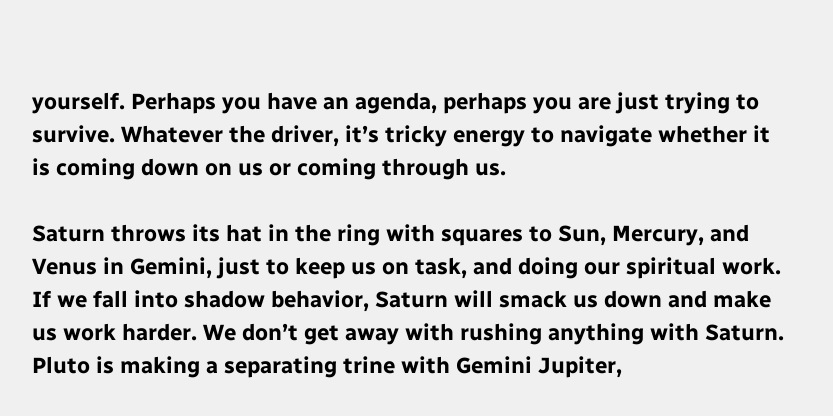yourself. Perhaps you have an agenda, perhaps you are just trying to survive. Whatever the driver, it’s tricky energy to navigate whether it is coming down on us or coming through us.

Saturn throws its hat in the ring with squares to Sun, Mercury, and Venus in Gemini, just to keep us on task, and doing our spiritual work. If we fall into shadow behavior, Saturn will smack us down and make us work harder. We don’t get away with rushing anything with Saturn. Pluto is making a separating trine with Gemini Jupiter,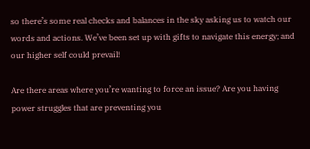so there’s some real checks and balances in the sky asking us to watch our words and actions. We’ve been set up with gifts to navigate this energy; and our higher self could prevail!

Are there areas where you’re wanting to force an issue? Are you having power struggles that are preventing you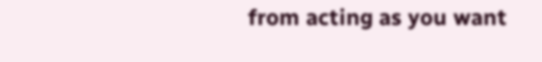from acting as you want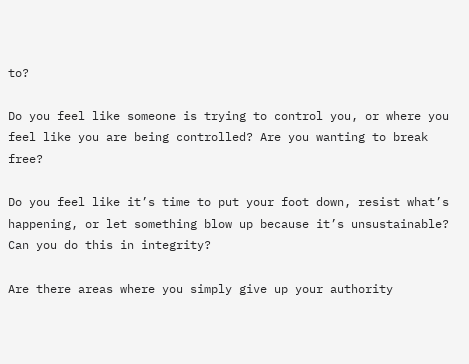to?

Do you feel like someone is trying to control you, or where you feel like you are being controlled? Are you wanting to break free?

Do you feel like it’s time to put your foot down, resist what’s happening, or let something blow up because it’s unsustainable? Can you do this in integrity?

Are there areas where you simply give up your authority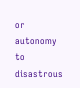or autonomy to disastrous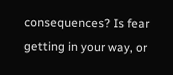consequences? Is fear getting in your way, or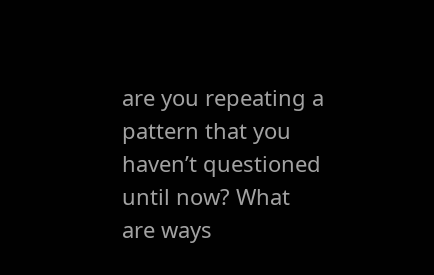are you repeating a pattern that you haven’t questioned until now? What are ways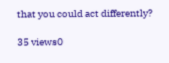that you could act differently?

35 views0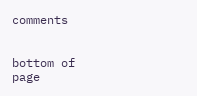comments


bottom of page